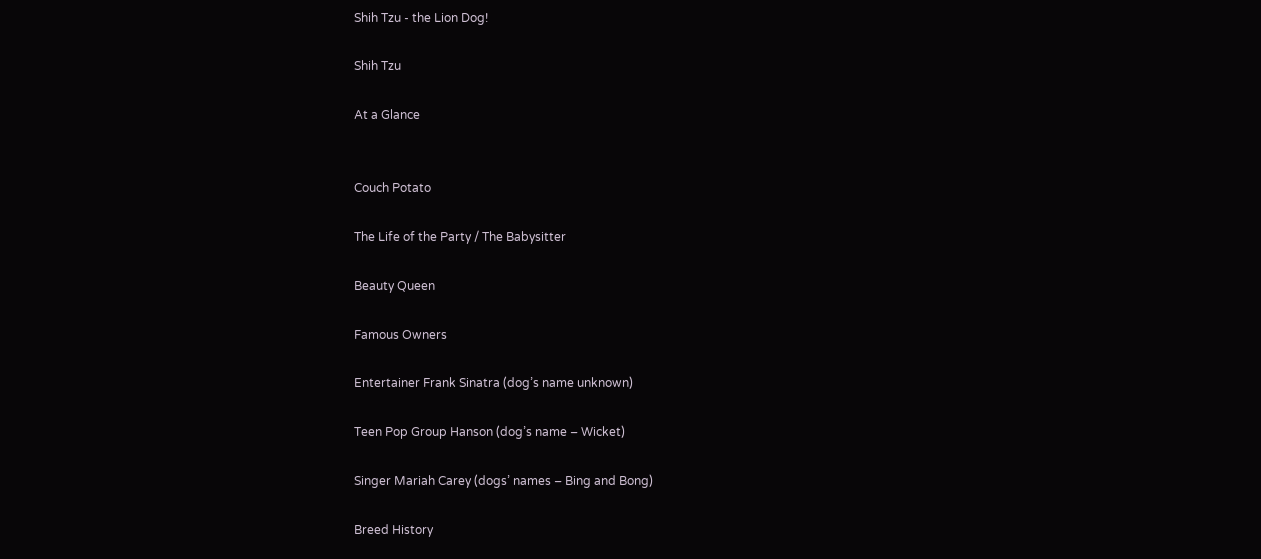Shih Tzu - the Lion Dog!

Shih Tzu

At a Glance


Couch Potato

The Life of the Party / The Babysitter

Beauty Queen

Famous Owners

Entertainer Frank Sinatra (dog’s name unknown)

Teen Pop Group Hanson (dog’s name – Wicket)

Singer Mariah Carey (dogs’ names – Bing and Bong)

Breed History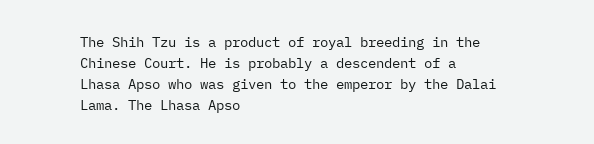The Shih Tzu is a product of royal breeding in the Chinese Court. He is probably a descendent of a Lhasa Apso who was given to the emperor by the Dalai Lama. The Lhasa Apso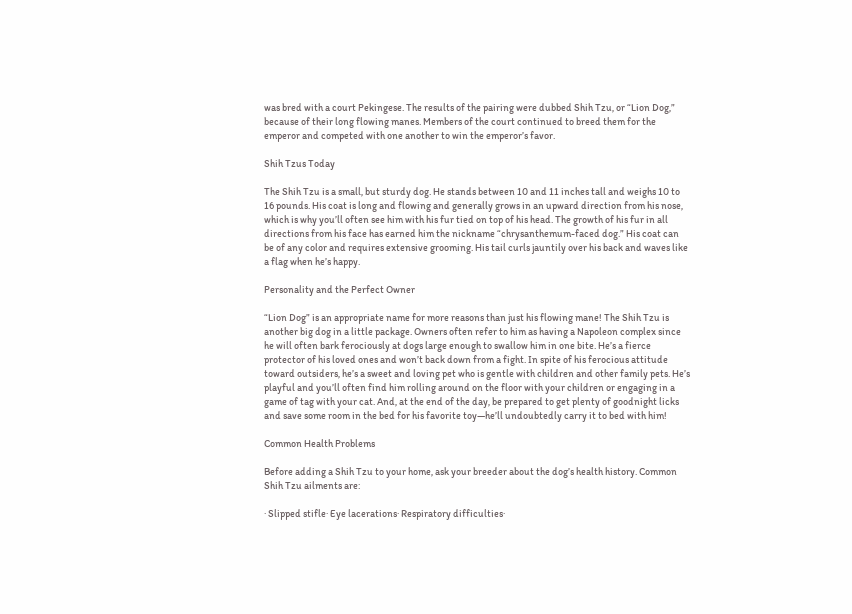was bred with a court Pekingese. The results of the pairing were dubbed Shih Tzu, or “Lion Dog,” because of their long flowing manes. Members of the court continued to breed them for the emperor and competed with one another to win the emperor’s favor.

Shih Tzus Today

The Shih Tzu is a small, but sturdy dog. He stands between 10 and 11 inches tall and weighs 10 to 16 pounds. His coat is long and flowing and generally grows in an upward direction from his nose, which is why you’ll often see him with his fur tied on top of his head. The growth of his fur in all directions from his face has earned him the nickname “chrysanthemum-faced dog.” His coat can be of any color and requires extensive grooming. His tail curls jauntily over his back and waves like a flag when he’s happy.

Personality and the Perfect Owner

“Lion Dog” is an appropriate name for more reasons than just his flowing mane! The Shih Tzu is another big dog in a little package. Owners often refer to him as having a Napoleon complex since he will often bark ferociously at dogs large enough to swallow him in one bite. He’s a fierce protector of his loved ones and won’t back down from a fight. In spite of his ferocious attitude toward outsiders, he’s a sweet and loving pet who is gentle with children and other family pets. He’s playful and you’ll often find him rolling around on the floor with your children or engaging in a game of tag with your cat. And, at the end of the day, be prepared to get plenty of goodnight licks and save some room in the bed for his favorite toy—he’ll undoubtedly carry it to bed with him!

Common Health Problems

Before adding a Shih Tzu to your home, ask your breeder about the dog’s health history. Common Shih Tzu ailments are:

· Slipped stifle· Eye lacerations· Respiratory difficulties·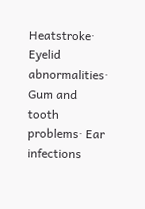Heatstroke· Eyelid abnormalities· Gum and tooth problems· Ear infections